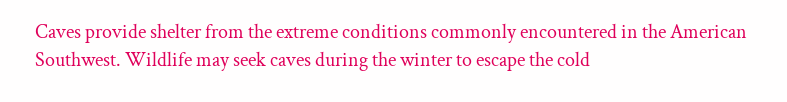Caves provide shelter from the extreme conditions commonly encountered in the American Southwest. Wildlife may seek caves during the winter to escape the cold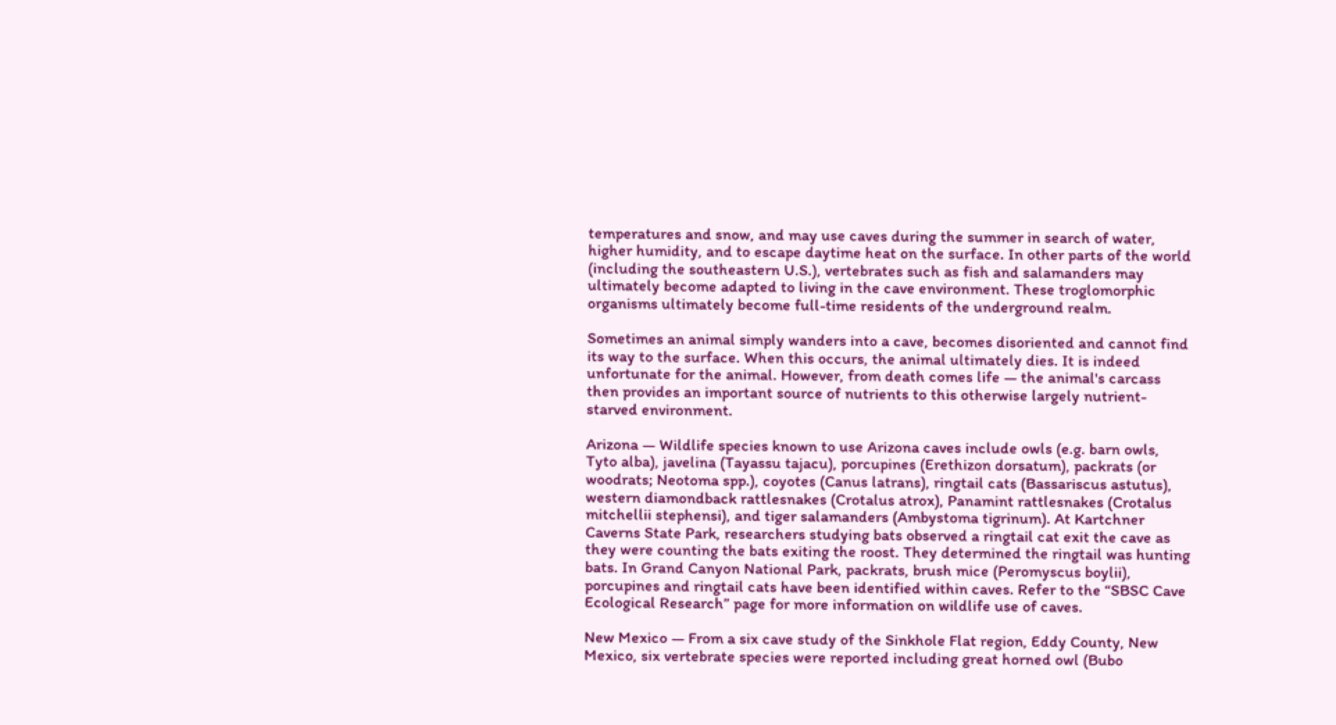temperatures and snow, and may use caves during the summer in search of water, higher humidity, and to escape daytime heat on the surface. In other parts of the world (including the southeastern U.S.), vertebrates such as fish and salamanders may ultimately become adapted to living in the cave environment. These troglomorphic organisms ultimately become full-time residents of the underground realm.

Sometimes an animal simply wanders into a cave, becomes disoriented and cannot find its way to the surface. When this occurs, the animal ultimately dies. It is indeed unfortunate for the animal. However, from death comes life — the animal's carcass then provides an important source of nutrients to this otherwise largely nutrient-starved environment.

Arizona — Wildlife species known to use Arizona caves include owls (e.g. barn owls, Tyto alba), javelina (Tayassu tajacu), porcupines (Erethizon dorsatum), packrats (or woodrats; Neotoma spp.), coyotes (Canus latrans), ringtail cats (Bassariscus astutus), western diamondback rattlesnakes (Crotalus atrox), Panamint rattlesnakes (Crotalus mitchellii stephensi), and tiger salamanders (Ambystoma tigrinum). At Kartchner Caverns State Park, researchers studying bats observed a ringtail cat exit the cave as they were counting the bats exiting the roost. They determined the ringtail was hunting bats. In Grand Canyon National Park, packrats, brush mice (Peromyscus boylii), porcupines and ringtail cats have been identified within caves. Refer to the “SBSC Cave Ecological Research” page for more information on wildlife use of caves.

New Mexico — From a six cave study of the Sinkhole Flat region, Eddy County, New Mexico, six vertebrate species were reported including great horned owl (Bubo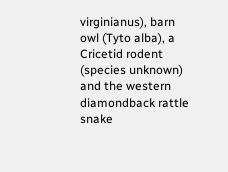virginianus), barn owl (Tyto alba), a Cricetid rodent (species unknown) and the western diamondback rattle snake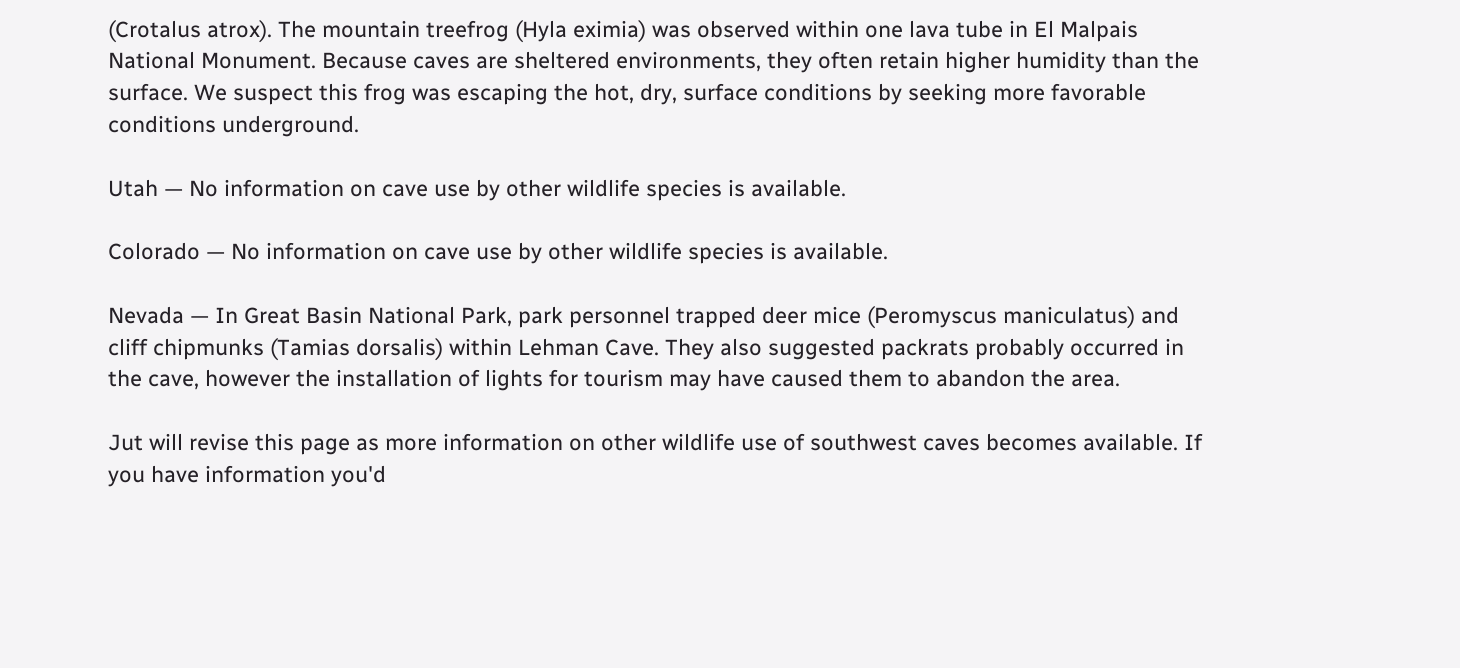(Crotalus atrox). The mountain treefrog (Hyla eximia) was observed within one lava tube in El Malpais National Monument. Because caves are sheltered environments, they often retain higher humidity than the surface. We suspect this frog was escaping the hot, dry, surface conditions by seeking more favorable conditions underground.

Utah — No information on cave use by other wildlife species is available.

Colorado — No information on cave use by other wildlife species is available.

Nevada — In Great Basin National Park, park personnel trapped deer mice (Peromyscus maniculatus) and cliff chipmunks (Tamias dorsalis) within Lehman Cave. They also suggested packrats probably occurred in the cave, however the installation of lights for tourism may have caused them to abandon the area.

Jut will revise this page as more information on other wildlife use of southwest caves becomes available. If you have information you'd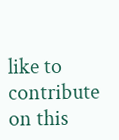like to contribute on this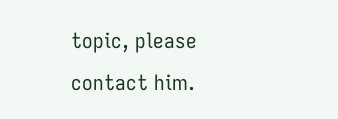topic, please contact him.